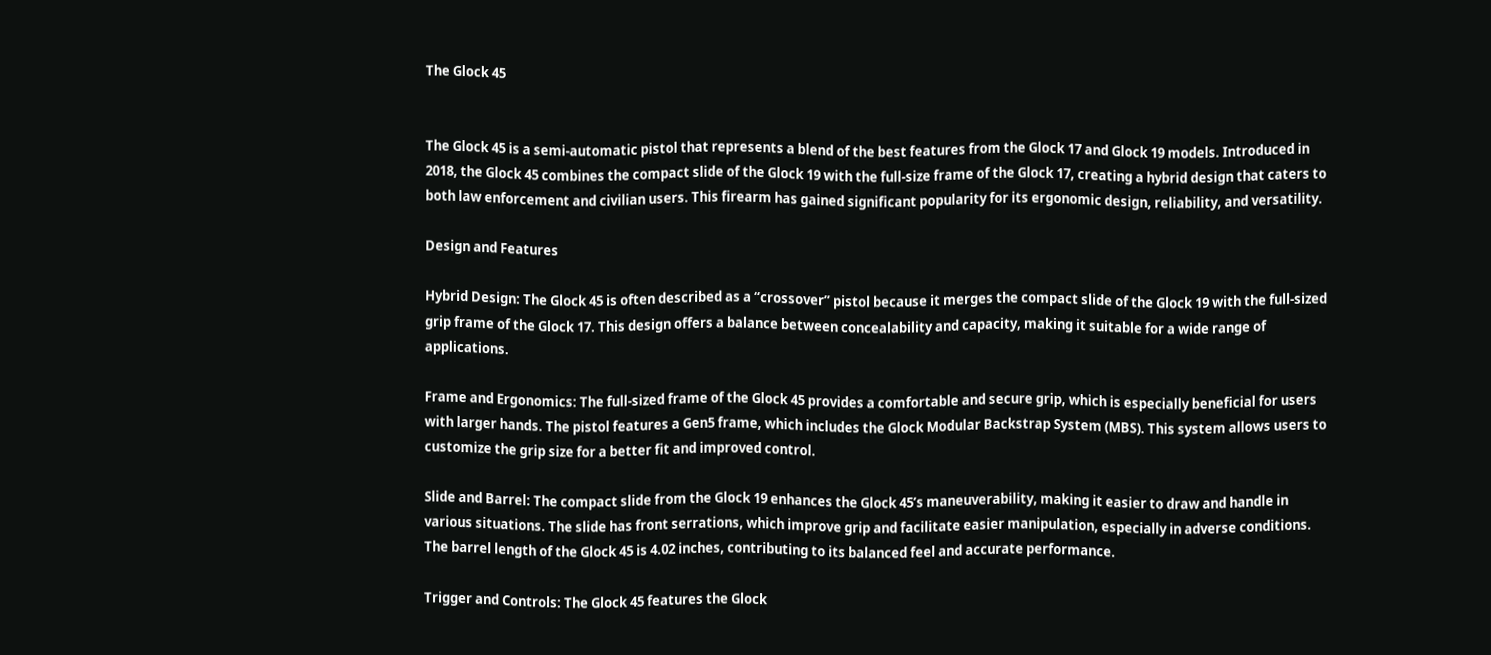The Glock 45


The Glock 45 is a semi-automatic pistol that represents a blend of the best features from the Glock 17 and Glock 19 models. Introduced in 2018, the Glock 45 combines the compact slide of the Glock 19 with the full-size frame of the Glock 17, creating a hybrid design that caters to both law enforcement and civilian users. This firearm has gained significant popularity for its ergonomic design, reliability, and versatility.

Design and Features

Hybrid Design: The Glock 45 is often described as a “crossover” pistol because it merges the compact slide of the Glock 19 with the full-sized grip frame of the Glock 17. This design offers a balance between concealability and capacity, making it suitable for a wide range of applications.

Frame and Ergonomics: The full-sized frame of the Glock 45 provides a comfortable and secure grip, which is especially beneficial for users with larger hands. The pistol features a Gen5 frame, which includes the Glock Modular Backstrap System (MBS). This system allows users to customize the grip size for a better fit and improved control.

Slide and Barrel: The compact slide from the Glock 19 enhances the Glock 45’s maneuverability, making it easier to draw and handle in various situations. The slide has front serrations, which improve grip and facilitate easier manipulation, especially in adverse conditions. The barrel length of the Glock 45 is 4.02 inches, contributing to its balanced feel and accurate performance.

Trigger and Controls: The Glock 45 features the Glock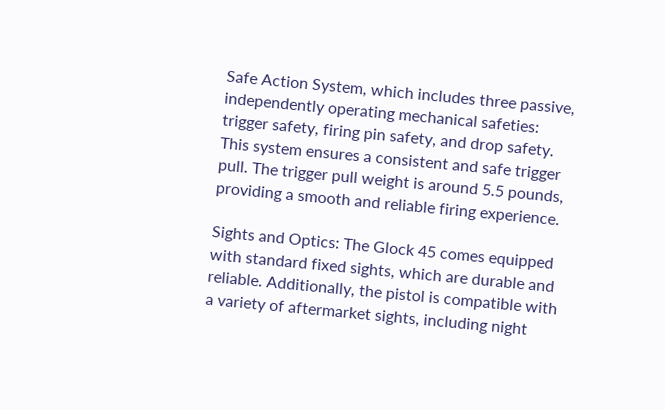Safe Action System, which includes three passive, independently operating mechanical safeties: trigger safety, firing pin safety, and drop safety. This system ensures a consistent and safe trigger pull. The trigger pull weight is around 5.5 pounds, providing a smooth and reliable firing experience.

Sights and Optics: The Glock 45 comes equipped with standard fixed sights, which are durable and reliable. Additionally, the pistol is compatible with a variety of aftermarket sights, including night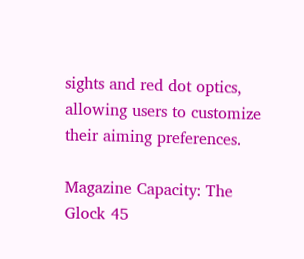sights and red dot optics, allowing users to customize their aiming preferences.

Magazine Capacity: The Glock 45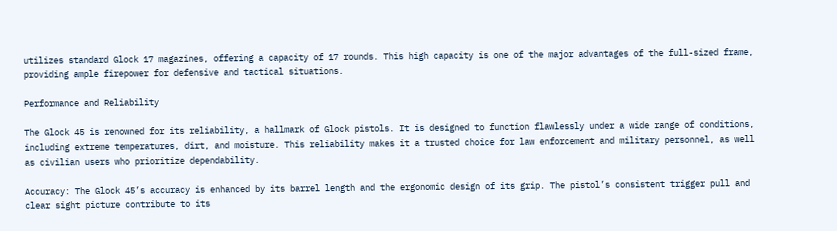utilizes standard Glock 17 magazines, offering a capacity of 17 rounds. This high capacity is one of the major advantages of the full-sized frame, providing ample firepower for defensive and tactical situations.

Performance and Reliability

The Glock 45 is renowned for its reliability, a hallmark of Glock pistols. It is designed to function flawlessly under a wide range of conditions, including extreme temperatures, dirt, and moisture. This reliability makes it a trusted choice for law enforcement and military personnel, as well as civilian users who prioritize dependability.

Accuracy: The Glock 45’s accuracy is enhanced by its barrel length and the ergonomic design of its grip. The pistol’s consistent trigger pull and clear sight picture contribute to its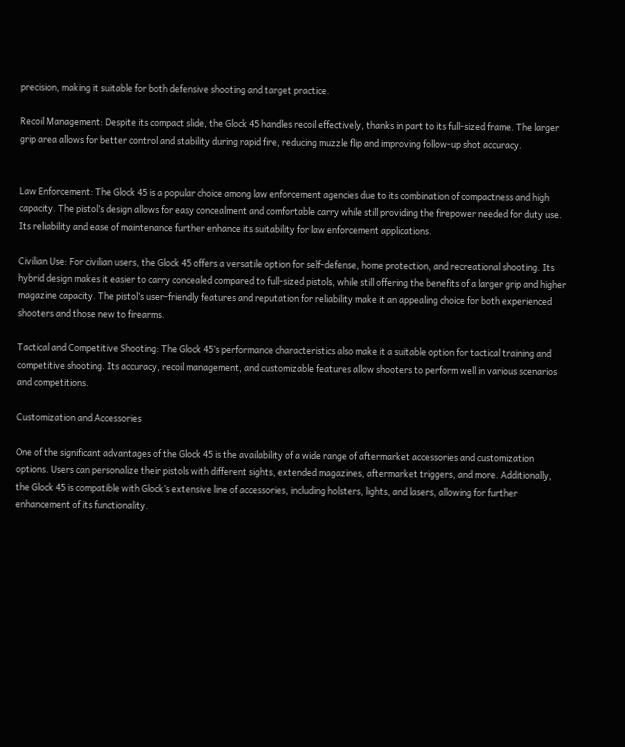precision, making it suitable for both defensive shooting and target practice.

Recoil Management: Despite its compact slide, the Glock 45 handles recoil effectively, thanks in part to its full-sized frame. The larger grip area allows for better control and stability during rapid fire, reducing muzzle flip and improving follow-up shot accuracy.


Law Enforcement: The Glock 45 is a popular choice among law enforcement agencies due to its combination of compactness and high capacity. The pistol’s design allows for easy concealment and comfortable carry while still providing the firepower needed for duty use. Its reliability and ease of maintenance further enhance its suitability for law enforcement applications.

Civilian Use: For civilian users, the Glock 45 offers a versatile option for self-defense, home protection, and recreational shooting. Its hybrid design makes it easier to carry concealed compared to full-sized pistols, while still offering the benefits of a larger grip and higher magazine capacity. The pistol’s user-friendly features and reputation for reliability make it an appealing choice for both experienced shooters and those new to firearms.

Tactical and Competitive Shooting: The Glock 45’s performance characteristics also make it a suitable option for tactical training and competitive shooting. Its accuracy, recoil management, and customizable features allow shooters to perform well in various scenarios and competitions.

Customization and Accessories

One of the significant advantages of the Glock 45 is the availability of a wide range of aftermarket accessories and customization options. Users can personalize their pistols with different sights, extended magazines, aftermarket triggers, and more. Additionally, the Glock 45 is compatible with Glock’s extensive line of accessories, including holsters, lights, and lasers, allowing for further enhancement of its functionality.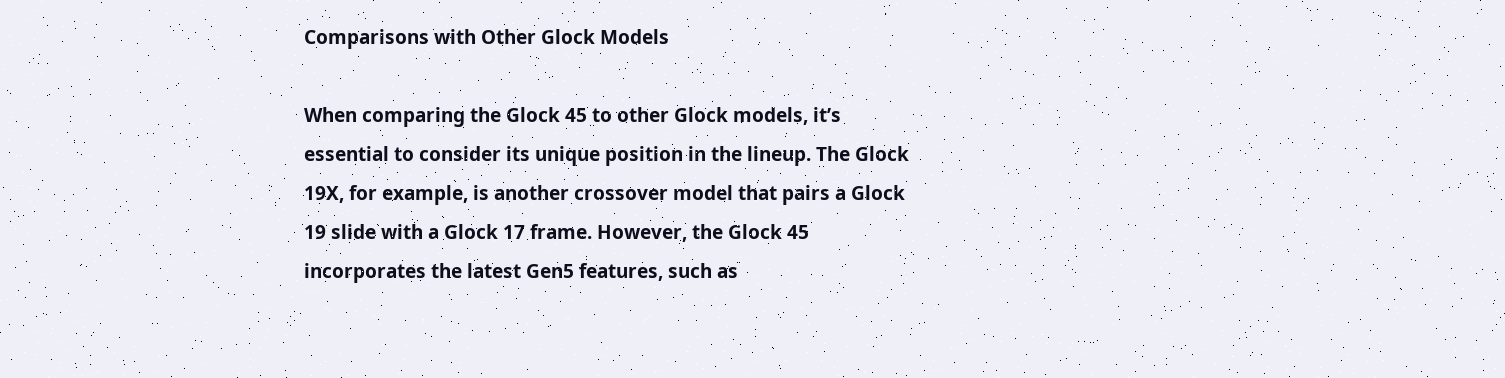Comparisons with Other Glock Models

When comparing the Glock 45 to other Glock models, it’s essential to consider its unique position in the lineup. The Glock 19X, for example, is another crossover model that pairs a Glock 19 slide with a Glock 17 frame. However, the Glock 45 incorporates the latest Gen5 features, such as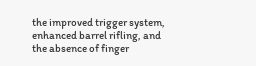the improved trigger system, enhanced barrel rifling, and the absence of finger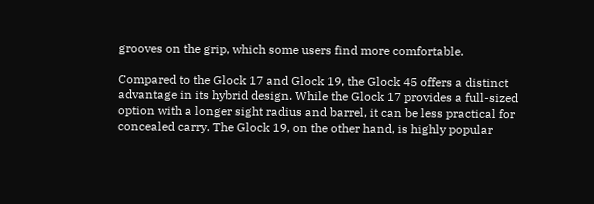grooves on the grip, which some users find more comfortable.

Compared to the Glock 17 and Glock 19, the Glock 45 offers a distinct advantage in its hybrid design. While the Glock 17 provides a full-sized option with a longer sight radius and barrel, it can be less practical for concealed carry. The Glock 19, on the other hand, is highly popular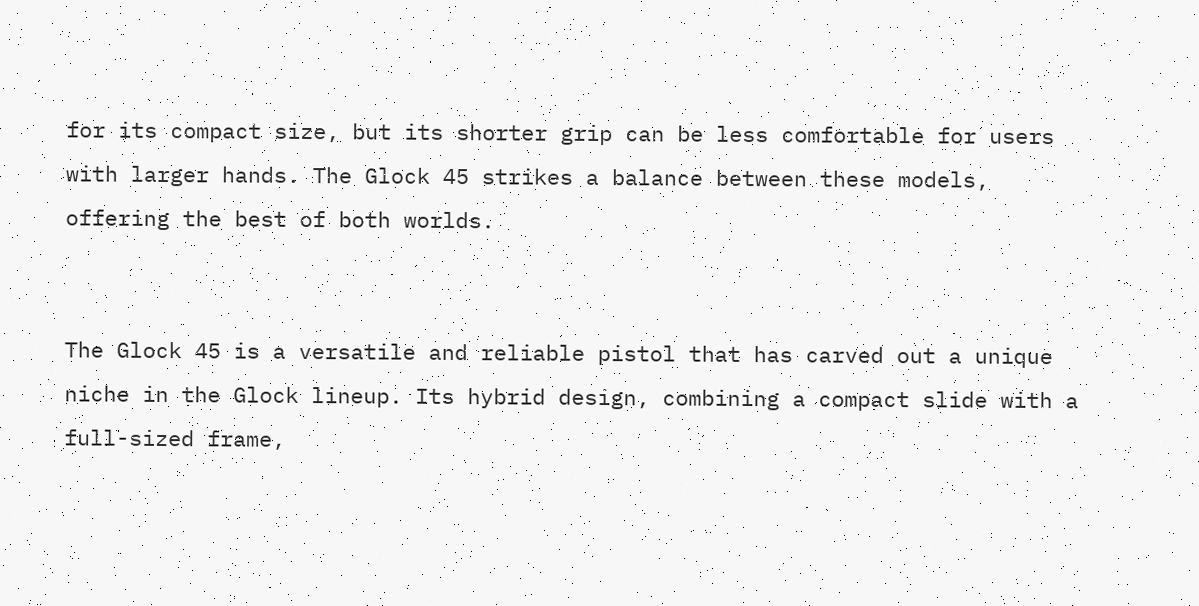for its compact size, but its shorter grip can be less comfortable for users with larger hands. The Glock 45 strikes a balance between these models, offering the best of both worlds.


The Glock 45 is a versatile and reliable pistol that has carved out a unique niche in the Glock lineup. Its hybrid design, combining a compact slide with a full-sized frame,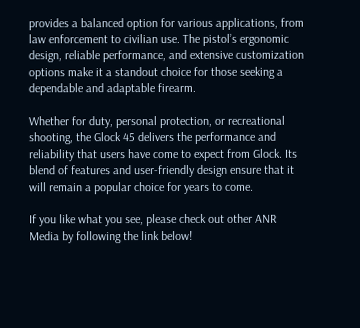provides a balanced option for various applications, from law enforcement to civilian use. The pistol’s ergonomic design, reliable performance, and extensive customization options make it a standout choice for those seeking a dependable and adaptable firearm.

Whether for duty, personal protection, or recreational shooting, the Glock 45 delivers the performance and reliability that users have come to expect from Glock. Its blend of features and user-friendly design ensure that it will remain a popular choice for years to come.

If you like what you see, please check out other ANR Media by following the link below!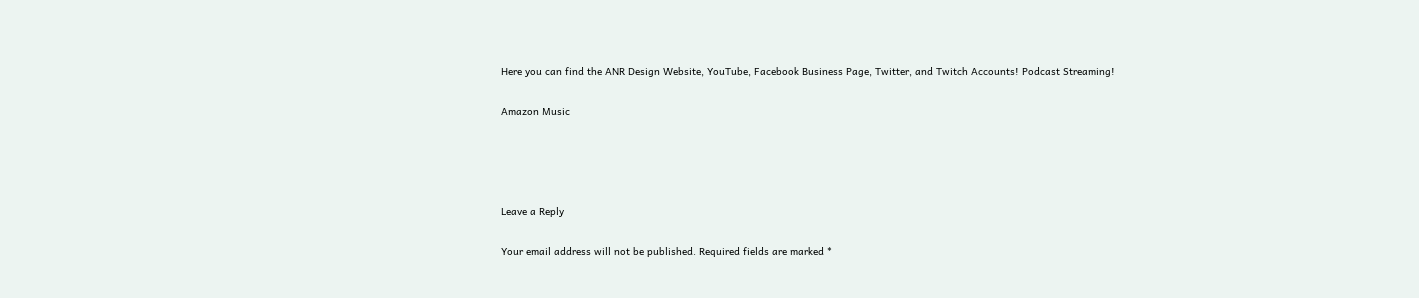Here you can find the ANR Design Website, YouTube, Facebook Business Page, Twitter, and Twitch Accounts! Podcast Streaming!

Amazon Music




Leave a Reply

Your email address will not be published. Required fields are marked *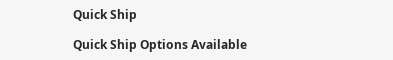Quick Ship

Quick Ship Options Available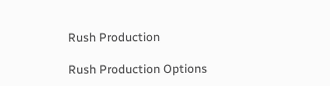Rush Production

Rush Production Options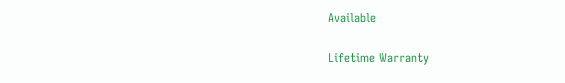Available

Lifetime Warranty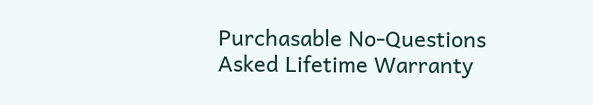Purchasable No-Questions Asked Lifetime Warranty